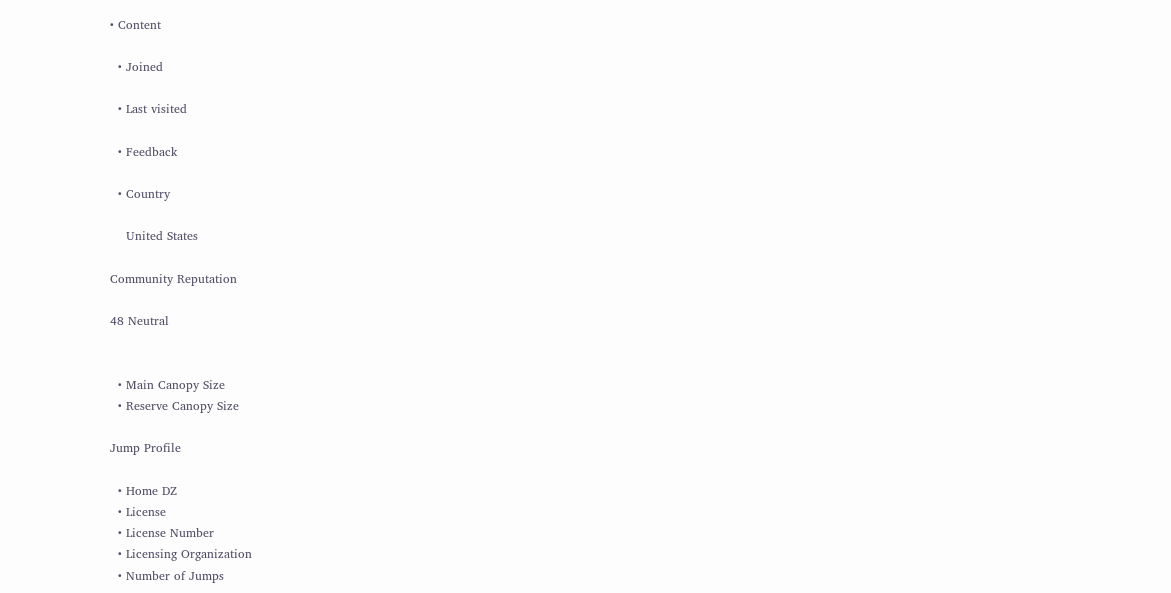• Content

  • Joined

  • Last visited

  • Feedback

  • Country

    United States

Community Reputation

48 Neutral


  • Main Canopy Size
  • Reserve Canopy Size

Jump Profile

  • Home DZ
  • License
  • License Number
  • Licensing Organization
  • Number of Jumps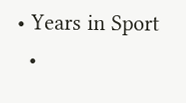• Years in Sport
  •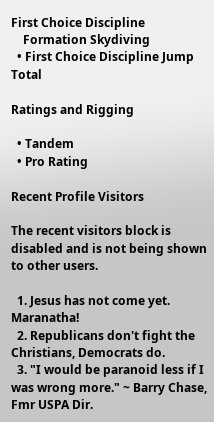First Choice Discipline
    Formation Skydiving
  • First Choice Discipline Jump Total

Ratings and Rigging

  • Tandem
  • Pro Rating

Recent Profile Visitors

The recent visitors block is disabled and is not being shown to other users.

  1. Jesus has not come yet. Maranatha!
  2. Republicans don't fight the Christians, Democrats do.
  3. "I would be paranoid less if I was wrong more." ~ Barry Chase, Fmr USPA Dir.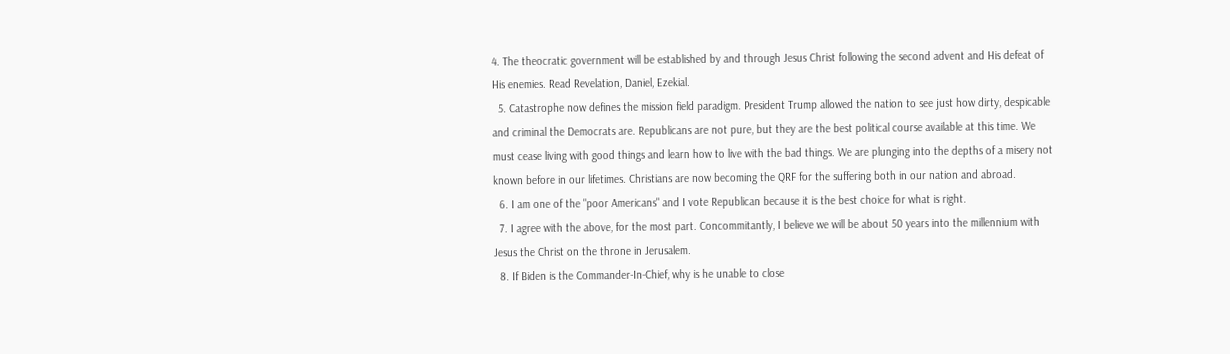4. The theocratic government will be established by and through Jesus Christ following the second advent and His defeat of His enemies. Read Revelation, Daniel, Ezekial.
  5. Catastrophe now defines the mission field paradigm. President Trump allowed the nation to see just how dirty, despicable and criminal the Democrats are. Republicans are not pure, but they are the best political course available at this time. We must cease living with good things and learn how to live with the bad things. We are plunging into the depths of a misery not known before in our lifetimes. Christians are now becoming the QRF for the suffering both in our nation and abroad.
  6. I am one of the "poor Americans" and I vote Republican because it is the best choice for what is right.
  7. I agree with the above, for the most part. Concommitantly, I believe we will be about 50 years into the millennium with Jesus the Christ on the throne in Jerusalem.
  8. If Biden is the Commander-In-Chief, why is he unable to close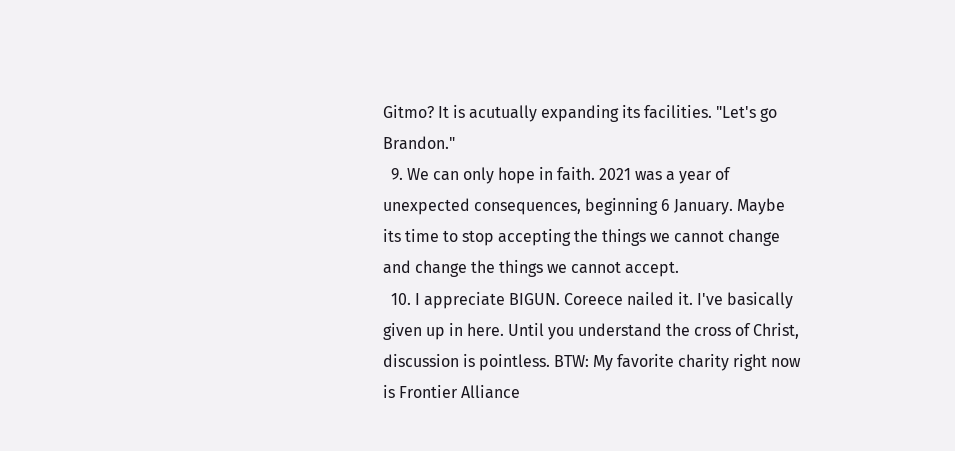Gitmo? It is acutually expanding its facilities. "Let's go Brandon."
  9. We can only hope in faith. 2021 was a year of unexpected consequences, beginning 6 January. Maybe its time to stop accepting the things we cannot change and change the things we cannot accept.
  10. I appreciate BIGUN. Coreece nailed it. I've basically given up in here. Until you understand the cross of Christ, discussion is pointless. BTW: My favorite charity right now is Frontier Alliance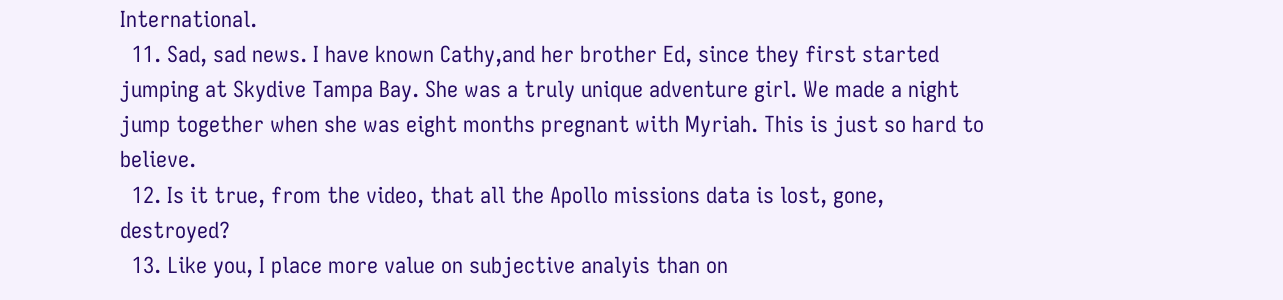International.
  11. Sad, sad news. I have known Cathy,and her brother Ed, since they first started jumping at Skydive Tampa Bay. She was a truly unique adventure girl. We made a night jump together when she was eight months pregnant with Myriah. This is just so hard to believe.
  12. Is it true, from the video, that all the Apollo missions data is lost, gone, destroyed?
  13. Like you, I place more value on subjective analyis than on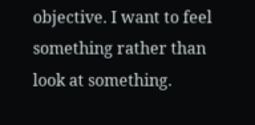objective. I want to feel something rather than look at something.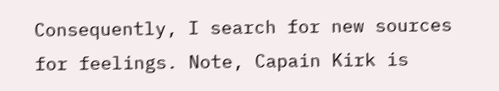Consequently, I search for new sources for feelings. Note, Capain Kirk is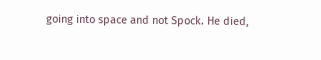going into space and not Spock. He died,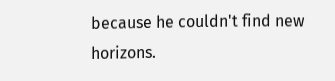because he couldn't find new horizons.